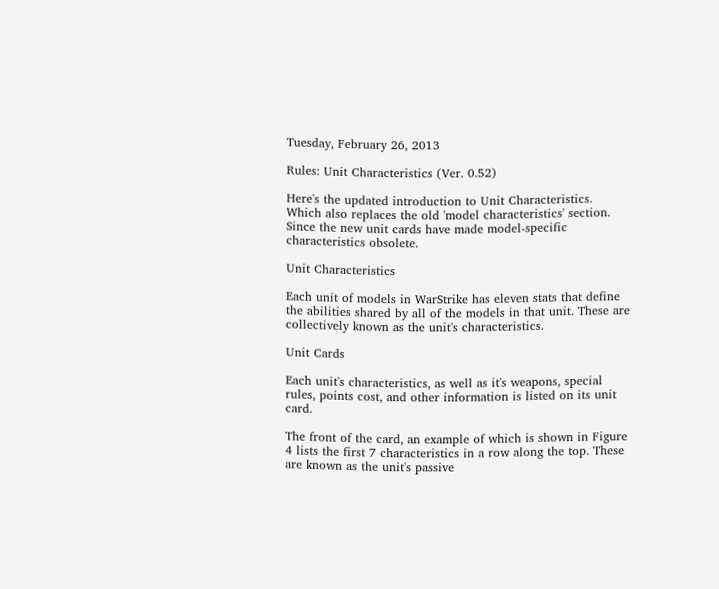Tuesday, February 26, 2013

Rules: Unit Characteristics (Ver. 0.52)

Here's the updated introduction to Unit Characteristics. Which also replaces the old 'model characteristics' section. Since the new unit cards have made model-specific characteristics obsolete.

Unit Characteristics

Each unit of models in WarStrike has eleven stats that define the abilities shared by all of the models in that unit. These are collectively known as the unit's characteristics.

Unit Cards

Each unit's characteristics, as well as it's weapons, special rules, points cost, and other information is listed on its unit card.

The front of the card, an example of which is shown in Figure 4 lists the first 7 characteristics in a row along the top. These are known as the unit's passive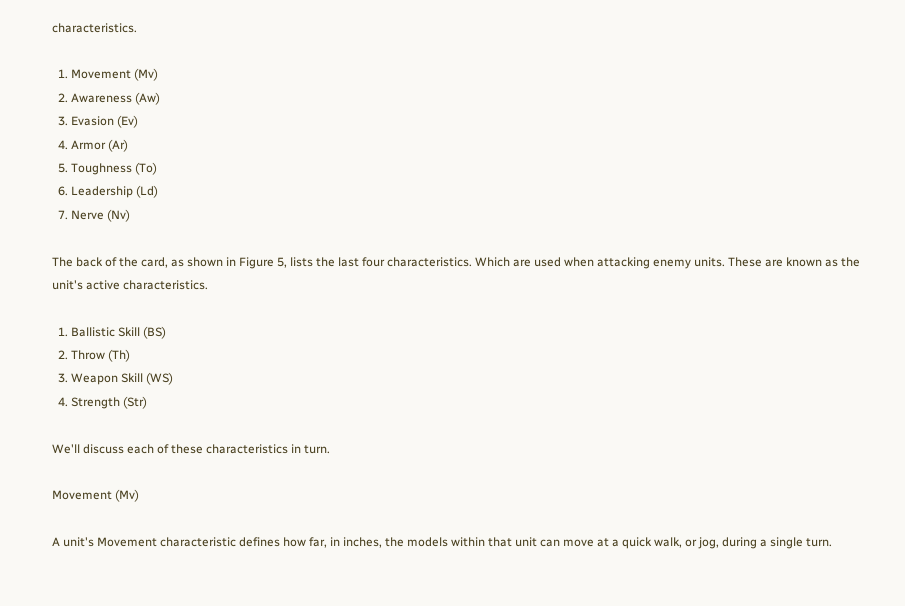characteristics.

  1. Movement (Mv)
  2. Awareness (Aw)
  3. Evasion (Ev)
  4. Armor (Ar)
  5. Toughness (To)
  6. Leadership (Ld)
  7. Nerve (Nv)

The back of the card, as shown in Figure 5, lists the last four characteristics. Which are used when attacking enemy units. These are known as the unit's active characteristics.

  1. Ballistic Skill (BS)
  2. Throw (Th)
  3. Weapon Skill (WS)
  4. Strength (Str)

We'll discuss each of these characteristics in turn.

Movement (Mv)

A unit's Movement characteristic defines how far, in inches, the models within that unit can move at a quick walk, or jog, during a single turn.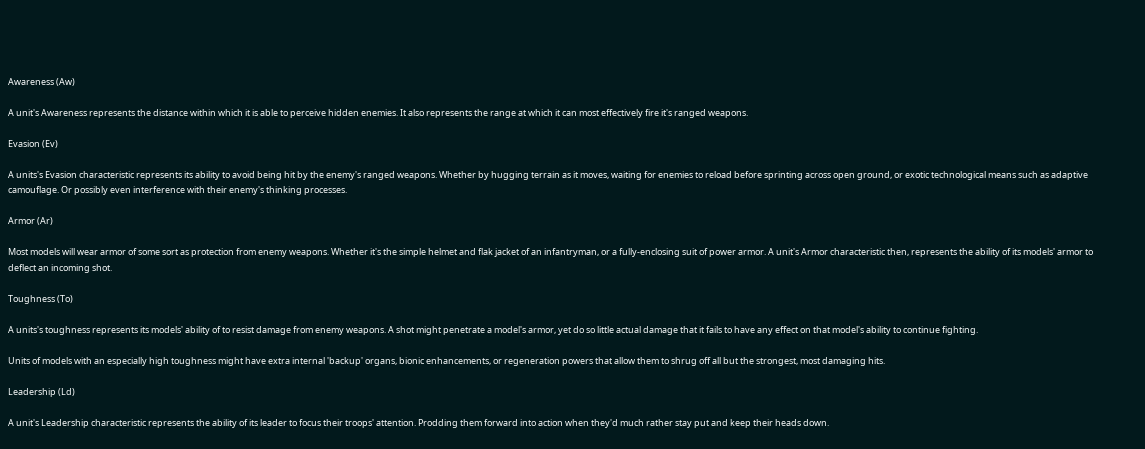Awareness (Aw)

A unit's Awareness represents the distance within which it is able to perceive hidden enemies. It also represents the range at which it can most effectively fire it's ranged weapons.

Evasion (Ev)

A units's Evasion characteristic represents its ability to avoid being hit by the enemy's ranged weapons. Whether by hugging terrain as it moves, waiting for enemies to reload before sprinting across open ground, or exotic technological means such as adaptive camouflage. Or possibly even interference with their enemy's thinking processes.

Armor (Ar)

Most models will wear armor of some sort as protection from enemy weapons. Whether it's the simple helmet and flak jacket of an infantryman, or a fully-enclosing suit of power armor. A unit's Armor characteristic then, represents the ability of its models' armor to deflect an incoming shot.

Toughness (To)

A units's toughness represents its models' ability of to resist damage from enemy weapons. A shot might penetrate a model's armor, yet do so little actual damage that it fails to have any effect on that model's ability to continue fighting.

Units of models with an especially high toughness might have extra internal 'backup' organs, bionic enhancements, or regeneration powers that allow them to shrug off all but the strongest, most damaging hits.

Leadership (Ld)

A unit's Leadership characteristic represents the ability of its leader to focus their troops' attention. Prodding them forward into action when they'd much rather stay put and keep their heads down.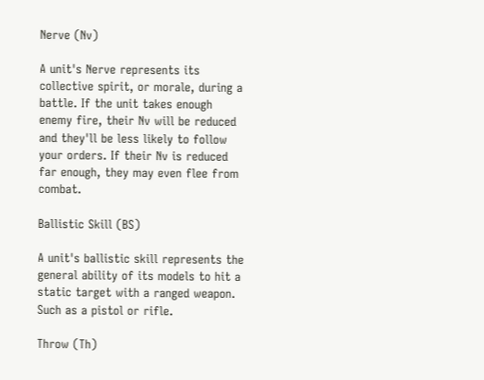Nerve (Nv)

A unit's Nerve represents its collective spirit, or morale, during a battle. If the unit takes enough enemy fire, their Nv will be reduced and they'll be less likely to follow your orders. If their Nv is reduced far enough, they may even flee from combat.

Ballistic Skill (BS)

A unit's ballistic skill represents the general ability of its models to hit a static target with a ranged weapon. Such as a pistol or rifle.

Throw (Th)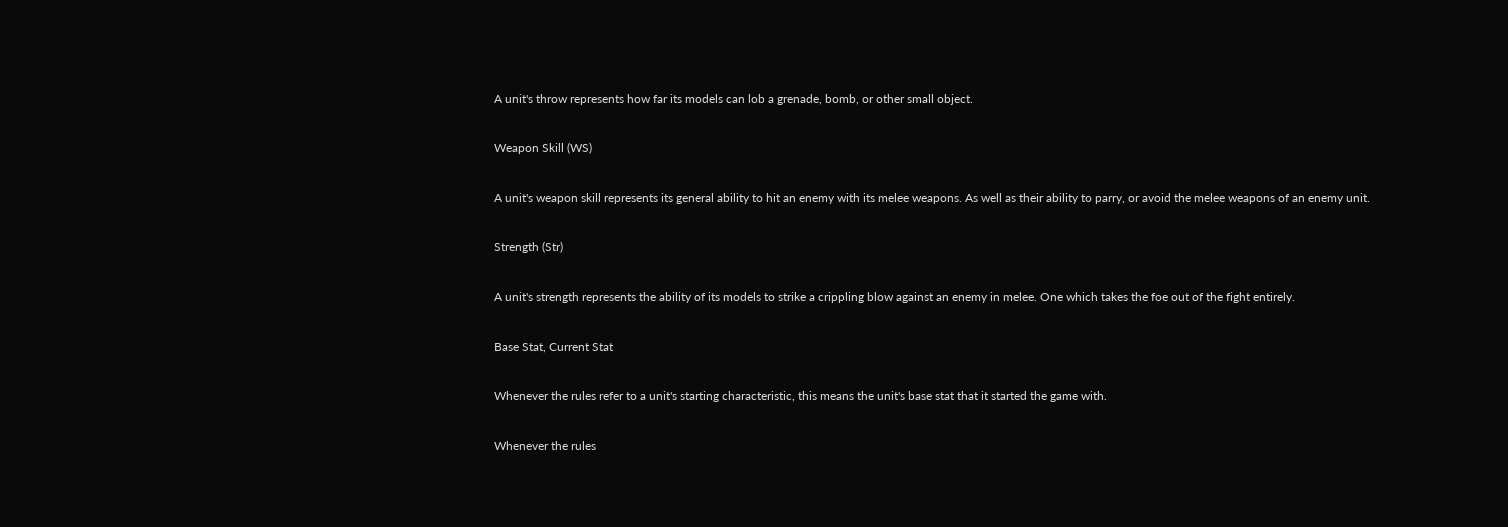A unit's throw represents how far its models can lob a grenade, bomb, or other small object.

Weapon Skill (WS)

A unit's weapon skill represents its general ability to hit an enemy with its melee weapons. As well as their ability to parry, or avoid the melee weapons of an enemy unit.

Strength (Str)

A unit's strength represents the ability of its models to strike a crippling blow against an enemy in melee. One which takes the foe out of the fight entirely.

Base Stat, Current Stat

Whenever the rules refer to a unit's starting characteristic, this means the unit's base stat that it started the game with.

Whenever the rules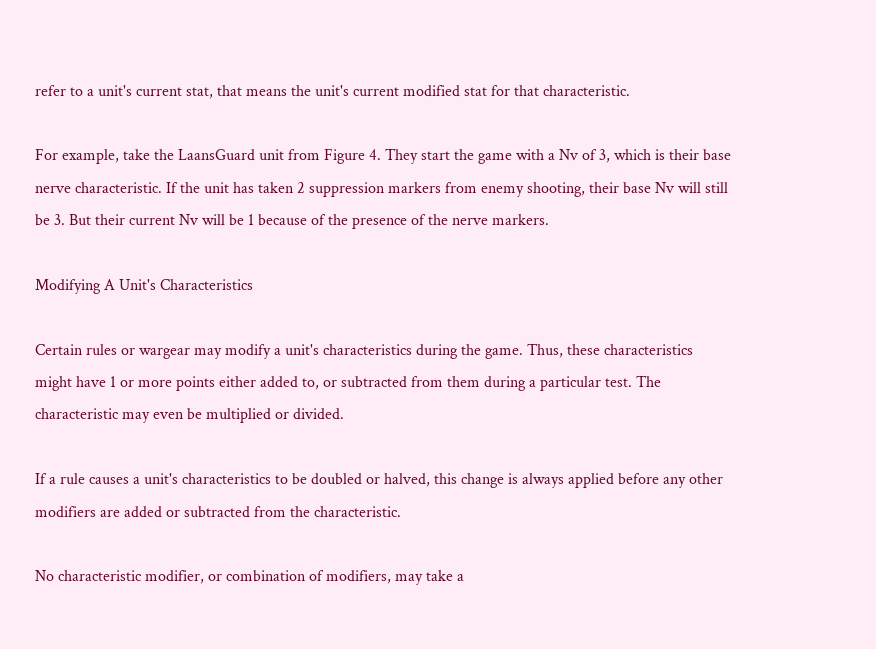refer to a unit's current stat, that means the unit's current modified stat for that characteristic.

For example, take the LaansGuard unit from Figure 4. They start the game with a Nv of 3, which is their base nerve characteristic. If the unit has taken 2 suppression markers from enemy shooting, their base Nv will still be 3. But their current Nv will be 1 because of the presence of the nerve markers.

Modifying A Unit's Characteristics

Certain rules or wargear may modify a unit's characteristics during the game. Thus, these characteristics might have 1 or more points either added to, or subtracted from them during a particular test. The characteristic may even be multiplied or divided.

If a rule causes a unit's characteristics to be doubled or halved, this change is always applied before any other modifiers are added or subtracted from the characteristic.

No characteristic modifier, or combination of modifiers, may take a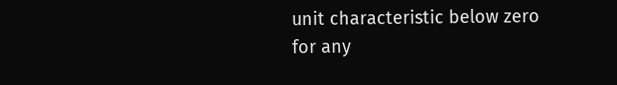unit characteristic below zero for any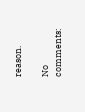reason.

No comments: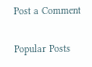Post a Comment

Popular Posts